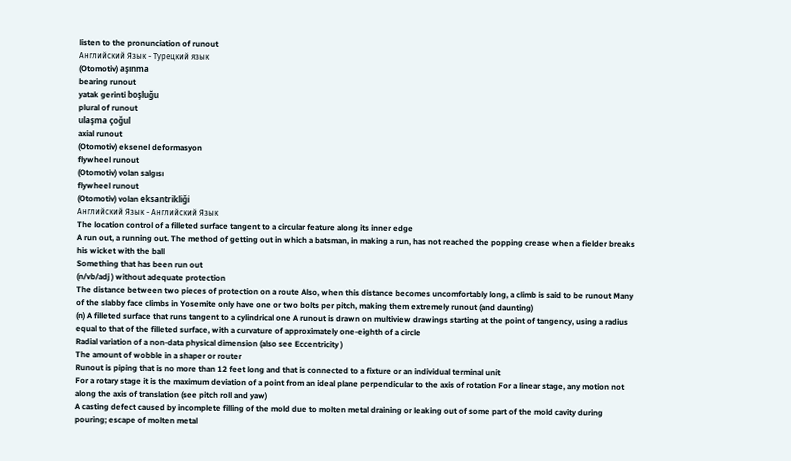listen to the pronunciation of runout
Английский Язык - Турецкий язык
(Otomotiv) aşınma
bearing runout
yatak gerinti boşluğu
plural of runout
ulaşma çoğul
axial runout
(Otomotiv) eksenel deformasyon
flywheel runout
(Otomotiv) volan salgısı
flywheel runout
(Otomotiv) volan eksantrikliği
Английский Язык - Английский Язык
The location control of a filleted surface tangent to a circular feature along its inner edge
A run out, a running out. The method of getting out in which a batsman, in making a run, has not reached the popping crease when a fielder breaks his wicket with the ball
Something that has been run out
(n/vb/adj ) without adequate protection
The distance between two pieces of protection on a route Also, when this distance becomes uncomfortably long, a climb is said to be runout Many of the slabby face climbs in Yosemite only have one or two bolts per pitch, making them extremely runout (and daunting)
(n) A filleted surface that runs tangent to a cylindrical one A runout is drawn on multiview drawings starting at the point of tangency, using a radius equal to that of the filleted surface, with a curvature of approximately one-eighth of a circle
Radial variation of a non-data physical dimension (also see Eccentricity )
The amount of wobble in a shaper or router
Runout is piping that is no more than 12 feet long and that is connected to a fixture or an individual terminal unit
For a rotary stage it is the maximum deviation of a point from an ideal plane perpendicular to the axis of rotation For a linear stage, any motion not along the axis of translation (see pitch roll and yaw)
A casting defect caused by incomplete filling of the mold due to molten metal draining or leaking out of some part of the mold cavity during pouring; escape of molten metal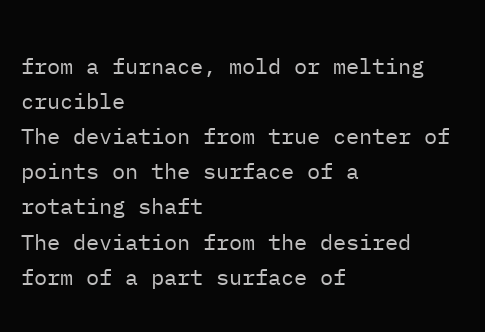from a furnace, mold or melting crucible
The deviation from true center of points on the surface of a rotating shaft
The deviation from the desired form of a part surface of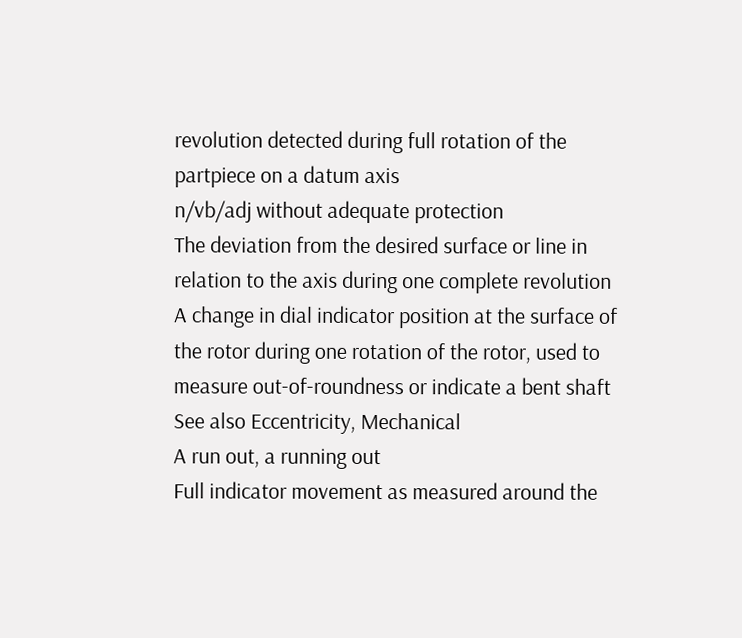revolution detected during full rotation of the partpiece on a datum axis
n/vb/adj without adequate protection
The deviation from the desired surface or line in relation to the axis during one complete revolution
A change in dial indicator position at the surface of the rotor during one rotation of the rotor, used to measure out-of-roundness or indicate a bent shaft See also Eccentricity, Mechanical
A run out, a running out
Full indicator movement as measured around the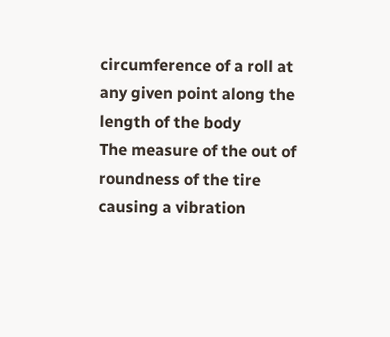circumference of a roll at any given point along the length of the body
The measure of the out of roundness of the tire causing a vibration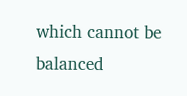which cannot be balanced